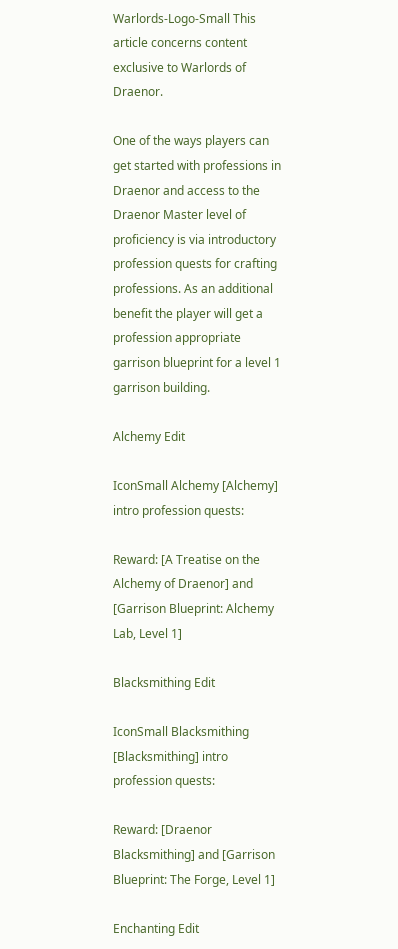Warlords-Logo-Small This article concerns content exclusive to Warlords of Draenor.

One of the ways players can get started with professions in Draenor and access to the Draenor Master level of proficiency is via introductory profession quests for crafting professions. As an additional benefit the player will get a profession appropriate garrison blueprint for a level 1 garrison building.

Alchemy Edit

IconSmall Alchemy [Alchemy] intro profession quests:

Reward: [A Treatise on the Alchemy of Draenor] and [Garrison Blueprint: Alchemy Lab, Level 1]

Blacksmithing Edit

IconSmall Blacksmithing [Blacksmithing] intro profession quests:

Reward: [Draenor Blacksmithing] and [Garrison Blueprint: The Forge, Level 1]

Enchanting Edit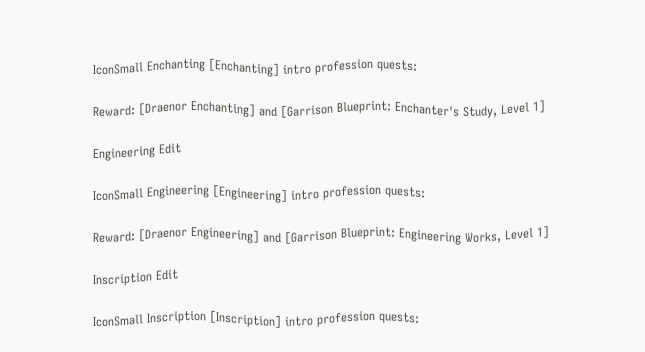IconSmall Enchanting [Enchanting] intro profession quests:

Reward: [Draenor Enchanting] and [Garrison Blueprint: Enchanter's Study, Level 1]

Engineering Edit

IconSmall Engineering [Engineering] intro profession quests:

Reward: [Draenor Engineering] and [Garrison Blueprint: Engineering Works, Level 1]

Inscription Edit

IconSmall Inscription [Inscription] intro profession quests: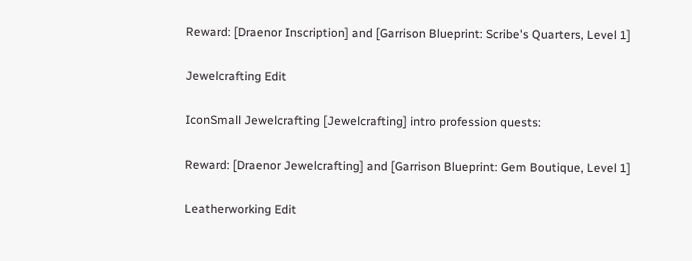Reward: [Draenor Inscription] and [Garrison Blueprint: Scribe's Quarters, Level 1]

Jewelcrafting Edit

IconSmall Jewelcrafting [Jewelcrafting] intro profession quests:

Reward: [Draenor Jewelcrafting] and [Garrison Blueprint: Gem Boutique, Level 1]

Leatherworking Edit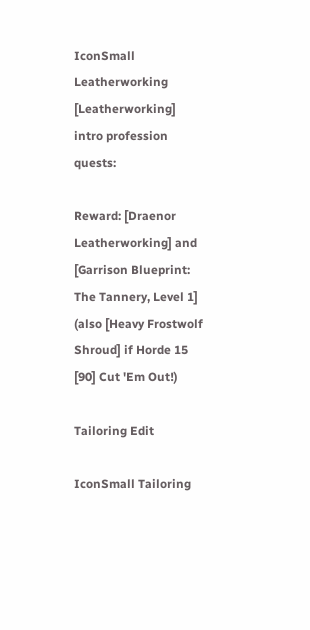IconSmall Leatherworking [Leatherworking] intro profession quests:

Reward: [Draenor Leatherworking] and [Garrison Blueprint: The Tannery, Level 1] (also [Heavy Frostwolf Shroud] if Horde 15 [90] Cut 'Em Out!)

Tailoring Edit

IconSmall Tailoring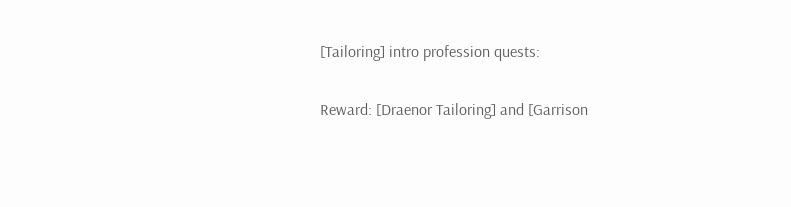[Tailoring] intro profession quests:

Reward: [Draenor Tailoring] and [Garrison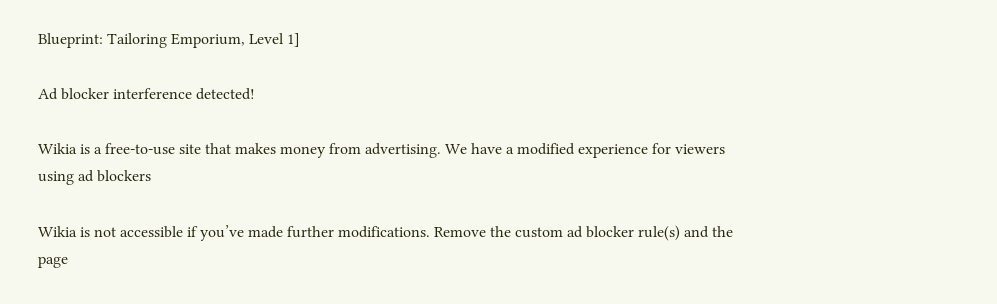Blueprint: Tailoring Emporium, Level 1]

Ad blocker interference detected!

Wikia is a free-to-use site that makes money from advertising. We have a modified experience for viewers using ad blockers

Wikia is not accessible if you’ve made further modifications. Remove the custom ad blocker rule(s) and the page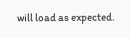will load as expected.